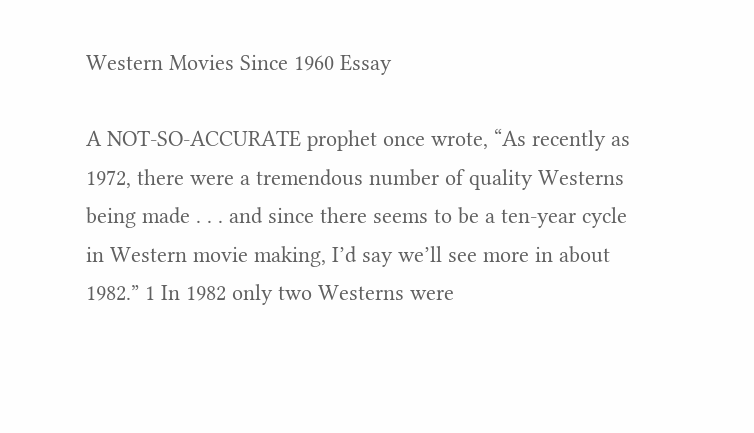Western Movies Since 1960 Essay

A NOT-SO-ACCURATE prophet once wrote, “As recently as 1972, there were a tremendous number of quality Westerns being made . . . and since there seems to be a ten-year cycle in Western movie making, I’d say we’ll see more in about 1982.” 1 In 1982 only two Westerns were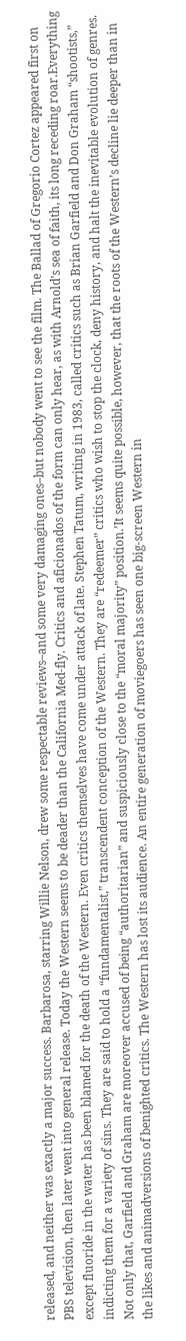released, and neither was exactly a major success. Barbarosa, starring Willie Nelson, drew some respectable reviews–and some very damaging ones–but nobody went to see the film. The Ballad of Gregorio Cortez appeared first on PBS television, then later went into general release. Today the Western seems to be deader than the California Med-fly. Critics and aficionados of the form can only hear, as with Arnold’s sea of faith, its long receding roar.Everything except fluoride in the water has been blamed for the death of the Western. Even critics themselves have come under attack of late. Stephen Tatum, writing in 1983, called critics such as Brian Garfield and Don Graham “shootists,” indicting them for a variety of sins. They are said to hold a “fundamentalist,” transcendent conception of the Western. They are “redeemer” critics who wish to stop the clock, deny history, and halt the inevitable evolution of genres. Not only that, Garfield and Graham are moreover accused of being “authoritarian” and suspiciously close to the “moral majority” position.’It seems quite possible, however, that the roots of the Western’s decline lie deeper than in the likes and animadversions of benighted critics. The Western has lost its audience. An entire generation of moviegoers has seen one big-screen Western in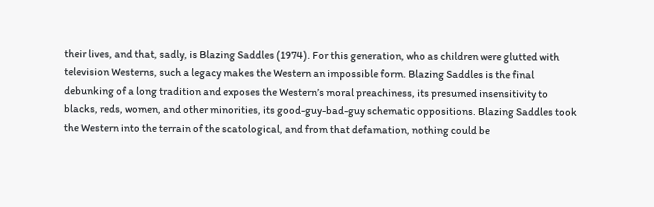their lives, and that, sadly, is Blazing Saddles (1974). For this generation, who as children were glutted with television Westerns, such a legacy makes the Western an impossible form. Blazing Saddles is the final debunking of a long tradition and exposes the Western’s moral preachiness, its presumed insensitivity to blacks, reds, women, and other minorities, its good-guy-bad-guy schematic oppositions. Blazing Saddles took the Western into the terrain of the scatological, and from that defamation, nothing could be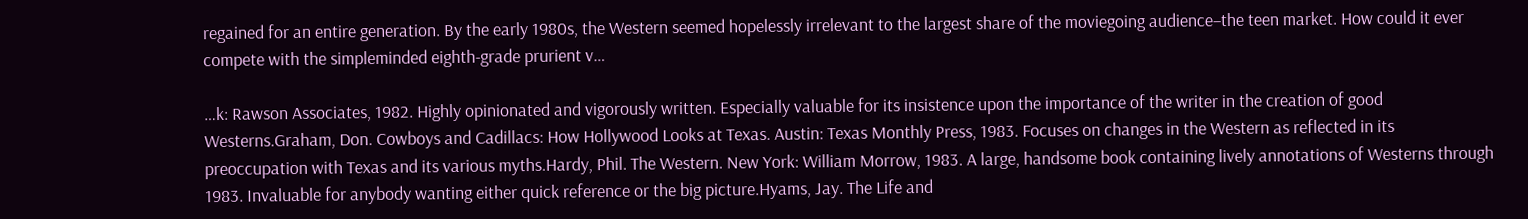regained for an entire generation. By the early 1980s, the Western seemed hopelessly irrelevant to the largest share of the moviegoing audience–the teen market. How could it ever compete with the simpleminded eighth-grade prurient v…

…k: Rawson Associates, 1982. Highly opinionated and vigorously written. Especially valuable for its insistence upon the importance of the writer in the creation of good Westerns.Graham, Don. Cowboys and Cadillacs: How Hollywood Looks at Texas. Austin: Texas Monthly Press, 1983. Focuses on changes in the Western as reflected in its preoccupation with Texas and its various myths.Hardy, Phil. The Western. New York: William Morrow, 1983. A large, handsome book containing lively annotations of Westerns through 1983. Invaluable for anybody wanting either quick reference or the big picture.Hyams, Jay. The Life and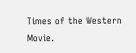Times of the Western Movie.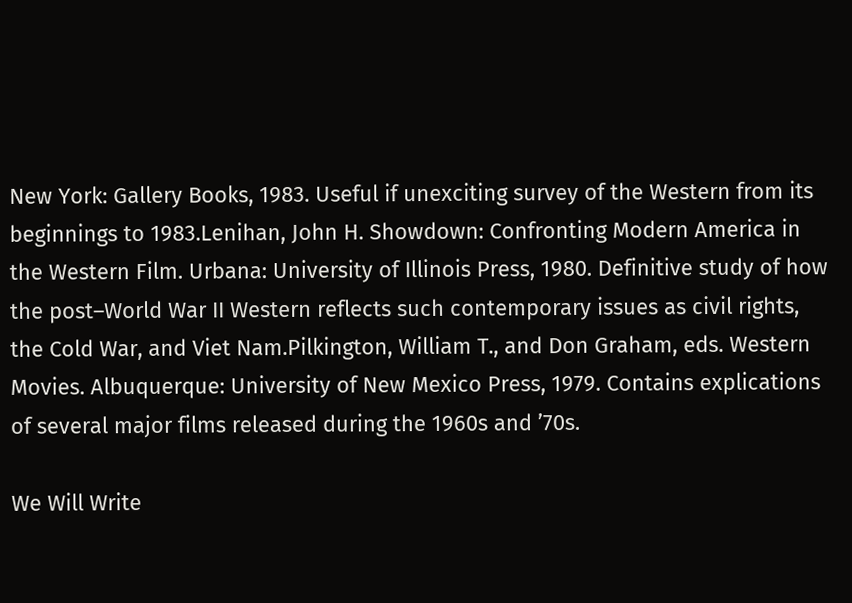New York: Gallery Books, 1983. Useful if unexciting survey of the Western from its beginnings to 1983.Lenihan, John H. Showdown: Confronting Modern America in the Western Film. Urbana: University of Illinois Press, 1980. Definitive study of how the post–World War II Western reflects such contemporary issues as civil rights, the Cold War, and Viet Nam.Pilkington, William T., and Don Graham, eds. Western Movies. Albuquerque: University of New Mexico Press, 1979. Contains explications of several major films released during the 1960s and ’70s.

We Will Write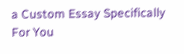a Custom Essay Specifically
For You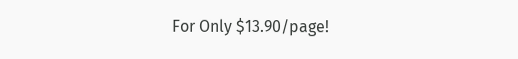For Only $13.90/page!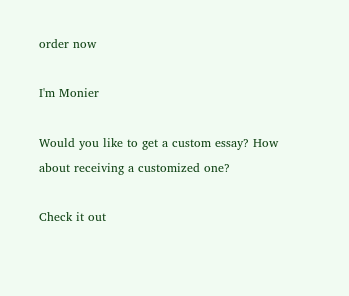order now

I'm Monier

Would you like to get a custom essay? How about receiving a customized one?

Check it out